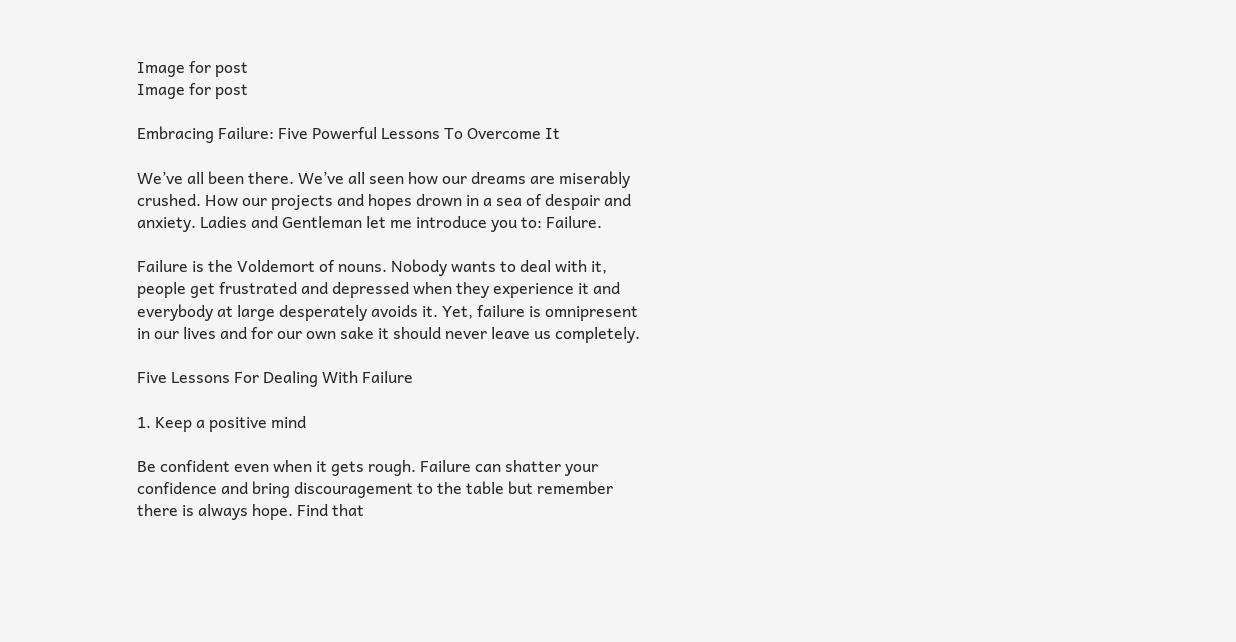Image for post
Image for post

Embracing Failure: Five Powerful Lessons To Overcome It

We’ve all been there. We’ve all seen how our dreams are miserably crushed. How our projects and hopes drown in a sea of despair and anxiety. Ladies and Gentleman let me introduce you to: Failure.

Failure is the Voldemort of nouns. Nobody wants to deal with it, people get frustrated and depressed when they experience it and everybody at large desperately avoids it. Yet, failure is omnipresent in our lives and for our own sake it should never leave us completely.

Five Lessons For Dealing With Failure

1. Keep a positive mind

Be confident even when it gets rough. Failure can shatter your confidence and bring discouragement to the table but remember there is always hope. Find that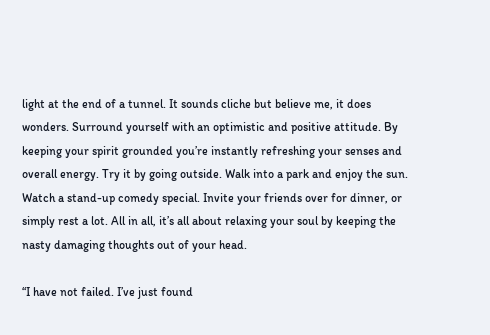light at the end of a tunnel. It sounds cliche but believe me, it does wonders. Surround yourself with an optimistic and positive attitude. By keeping your spirit grounded you’re instantly refreshing your senses and overall energy. Try it by going outside. Walk into a park and enjoy the sun. Watch a stand-up comedy special. Invite your friends over for dinner, or simply rest a lot. All in all, it’s all about relaxing your soul by keeping the nasty damaging thoughts out of your head.

“I have not failed. I’ve just found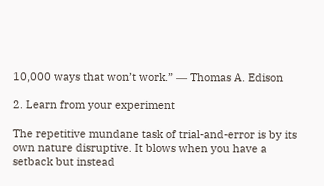10,000 ways that won’t work.” ― Thomas A. Edison

2. Learn from your experiment

The repetitive mundane task of trial-and-error is by its own nature disruptive. It blows when you have a setback but instead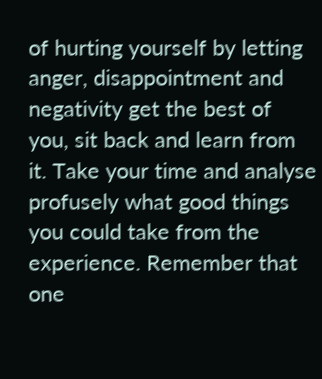of hurting yourself by letting anger, disappointment and negativity get the best of you, sit back and learn from it. Take your time and analyse profusely what good things you could take from the experience. Remember that one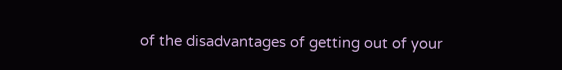of the disadvantages of getting out of your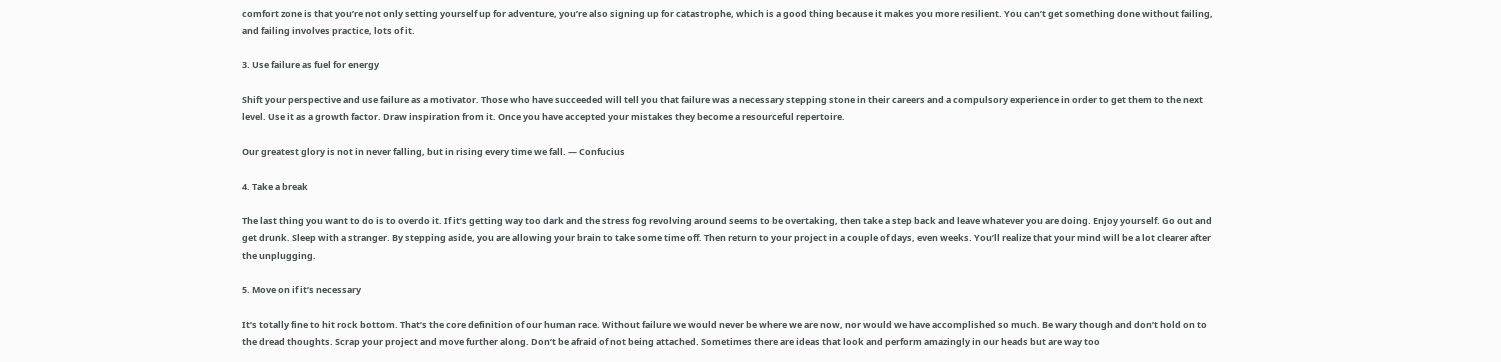comfort zone is that you’re not only setting yourself up for adventure, you’re also signing up for catastrophe, which is a good thing because it makes you more resilient. You can’t get something done without failing, and failing involves practice, lots of it.

3. Use failure as fuel for energy

Shift your perspective and use failure as a motivator. Those who have succeeded will tell you that failure was a necessary stepping stone in their careers and a compulsory experience in order to get them to the next level. Use it as a growth factor. Draw inspiration from it. Once you have accepted your mistakes they become a resourceful repertoire.

Our greatest glory is not in never falling, but in rising every time we fall. — Confucius

4. Take a break

The last thing you want to do is to overdo it. If it’s getting way too dark and the stress fog revolving around seems to be overtaking, then take a step back and leave whatever you are doing. Enjoy yourself. Go out and get drunk. Sleep with a stranger. By stepping aside, you are allowing your brain to take some time off. Then return to your project in a couple of days, even weeks. You’ll realize that your mind will be a lot clearer after the unplugging.

5. Move on if it’s necessary

It’s totally fine to hit rock bottom. That’s the core definition of our human race. Without failure we would never be where we are now, nor would we have accomplished so much. Be wary though and don’t hold on to the dread thoughts. Scrap your project and move further along. Don’t be afraid of not being attached. Sometimes there are ideas that look and perform amazingly in our heads but are way too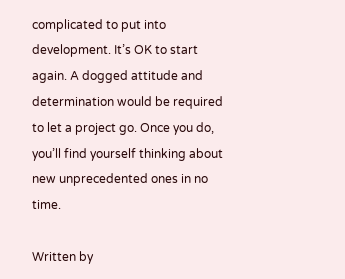complicated to put into development. It’s OK to start again. A dogged attitude and determination would be required to let a project go. Once you do, you’ll find yourself thinking about new unprecedented ones in no time.

Written by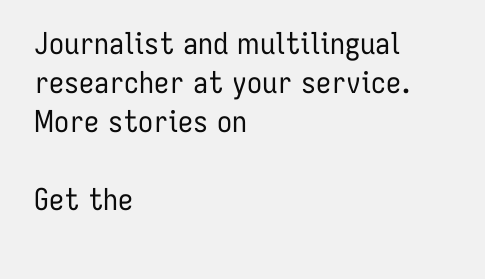Journalist and multilingual researcher at your service. More stories on

Get the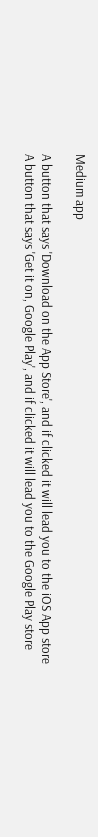Medium app

A button that says 'Download on the App Store', and if clicked it will lead you to the iOS App store
A button that says 'Get it on, Google Play', and if clicked it will lead you to the Google Play store